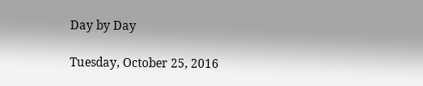Day by Day

Tuesday, October 25, 2016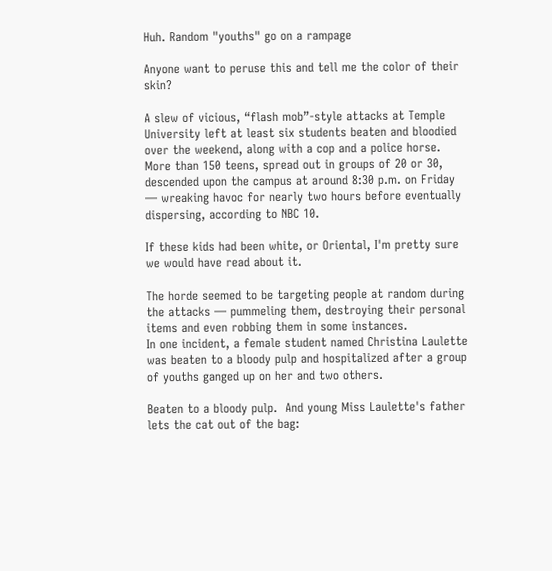Huh. Random "youths" go on a rampage

Anyone want to peruse this and tell me the color of their skin?

A slew of vicious, “flash mob”-style attacks at Temple University left at least six students beaten and bloodied over the weekend, along with a cop and a police horse.
More than 150 teens, spread out in groups of 20 or 30, descended upon the campus at around 8:30 p.m. on Friday — wreaking havoc for nearly two hours before eventually dispersing, according to NBC 10.

If these kids had been white, or Oriental, I'm pretty sure we would have read about it.

The horde seemed to be targeting people at random during the attacks — pummeling them, destroying their personal items and even robbing them in some instances.
In one incident, a female student named Christina Laulette was beaten to a bloody pulp and hospitalized after a group of youths ganged up on her and two others.

Beaten to a bloody pulp.  And young Miss Laulette's father lets the cat out of the bag: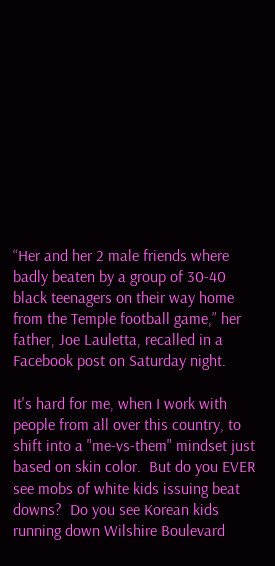“Her and her 2 male friends where badly beaten by a group of 30-40 black teenagers on their way home from the Temple football game,” her father, Joe Lauletta, recalled in a Facebook post on Saturday night.

It's hard for me, when I work with people from all over this country, to shift into a "me-vs-them" mindset just based on skin color.  But do you EVER see mobs of white kids issuing beat downs?  Do you see Korean kids running down Wilshire Boulevard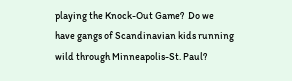playing the Knock-Out Game?  Do we have gangs of Scandinavian kids running wild through Minneapolis-St. Paul?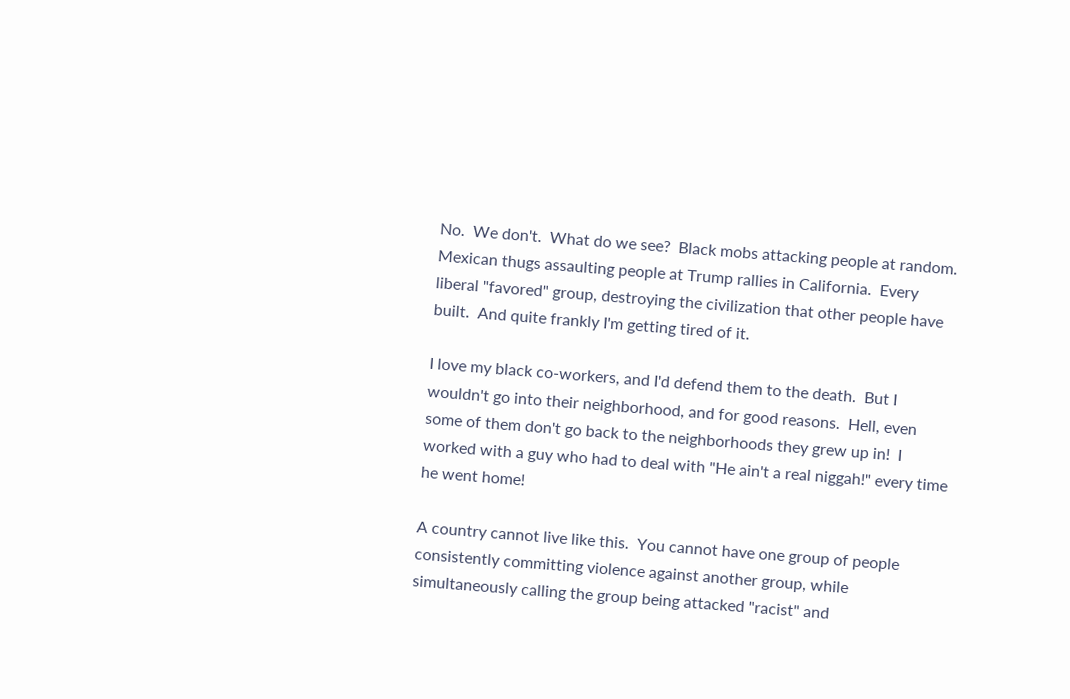No.  We don't.  What do we see?  Black mobs attacking people at random.  Mexican thugs assaulting people at Trump rallies in California.  Every liberal "favored" group, destroying the civilization that other people have built.  And quite frankly I'm getting tired of it.

I love my black co-workers, and I'd defend them to the death.  But I wouldn't go into their neighborhood, and for good reasons.  Hell, even some of them don't go back to the neighborhoods they grew up in!  I worked with a guy who had to deal with "He ain't a real niggah!" every time he went home!

A country cannot live like this.  You cannot have one group of people consistently committing violence against another group, while simultaneously calling the group being attacked "racist" and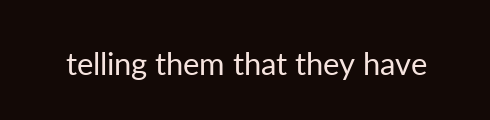telling them that they have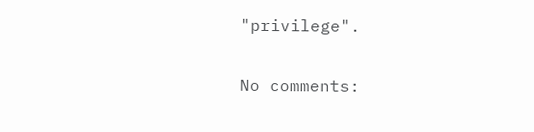"privilege".

No comments: